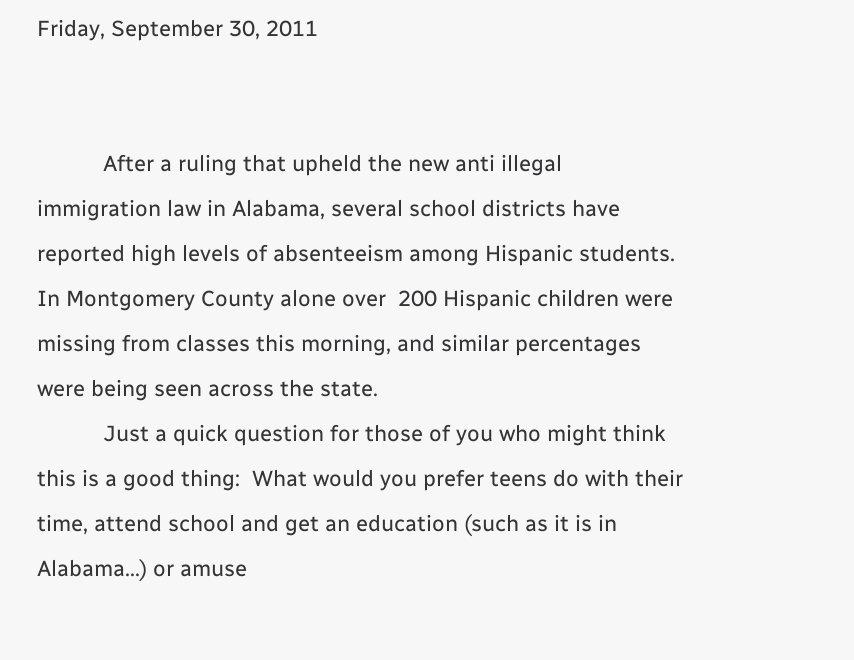Friday, September 30, 2011


           After a ruling that upheld the new anti illegal immigration law in Alabama, several school districts have reported high levels of absenteeism among Hispanic students.  In Montgomery County alone over  200 Hispanic children were missing from classes this morning, and similar percentages were being seen across the state.
           Just a quick question for those of you who might think this is a good thing:  What would you prefer teens do with their time, attend school and get an education (such as it is in Alabama...) or amuse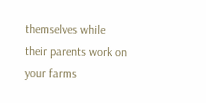themselves while their parents work on your farms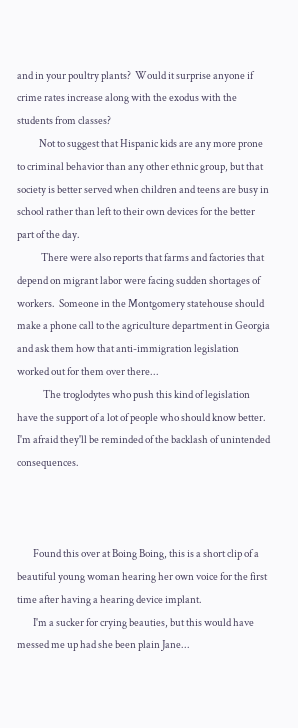and in your poultry plants?  Would it surprise anyone if crime rates increase along with the exodus with the students from classes?
           Not to suggest that Hispanic kids are any more prone to criminal behavior than any other ethnic group, but that society is better served when children and teens are busy in school rather than left to their own devices for the better part of the day.
            There were also reports that farms and factories that depend on migrant labor were facing sudden shortages of workers.  Someone in the Montgomery statehouse should make a phone call to the agriculture department in Georgia and ask them how that anti-immigration legislation worked out for them over there...
             The troglodytes who push this kind of legislation have the support of a lot of people who should know better.  I'm afraid they'll be reminded of the backlash of unintended consequences.



        Found this over at Boing Boing, this is a short clip of a beautiful young woman hearing her own voice for the first time after having a hearing device implant.
        I'm a sucker for crying beauties, but this would have messed me up had she been plain Jane...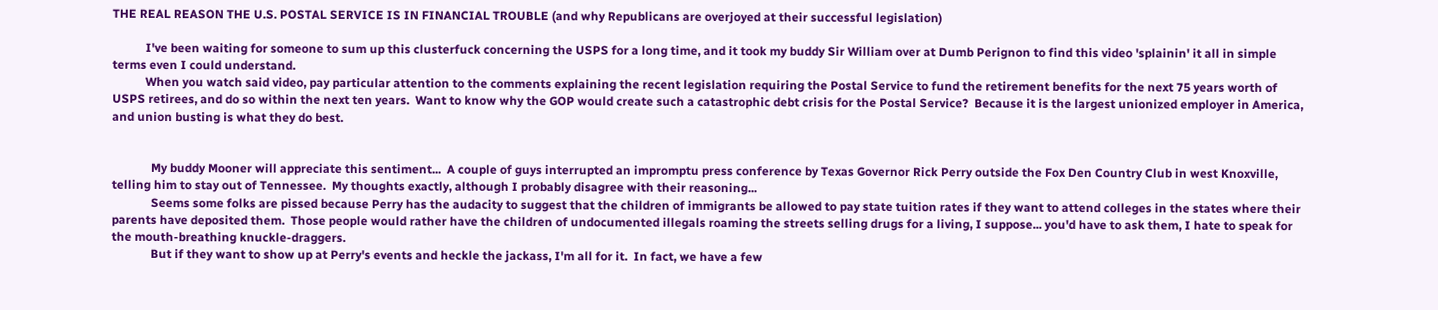THE REAL REASON THE U.S. POSTAL SERVICE IS IN FINANCIAL TROUBLE (and why Republicans are overjoyed at their successful legislation)

           I've been waiting for someone to sum up this clusterfuck concerning the USPS for a long time, and it took my buddy Sir William over at Dumb Perignon to find this video 'splainin' it all in simple terms even I could understand.
           When you watch said video, pay particular attention to the comments explaining the recent legislation requiring the Postal Service to fund the retirement benefits for the next 75 years worth of USPS retirees, and do so within the next ten years.  Want to know why the GOP would create such a catastrophic debt crisis for the Postal Service?  Because it is the largest unionized employer in America, and union busting is what they do best.


             My buddy Mooner will appreciate this sentiment...  A couple of guys interrupted an impromptu press conference by Texas Governor Rick Perry outside the Fox Den Country Club in west Knoxville, telling him to stay out of Tennessee.  My thoughts exactly, although I probably disagree with their reasoning...
             Seems some folks are pissed because Perry has the audacity to suggest that the children of immigrants be allowed to pay state tuition rates if they want to attend colleges in the states where their parents have deposited them.  Those people would rather have the children of undocumented illegals roaming the streets selling drugs for a living, I suppose... you'd have to ask them, I hate to speak for the mouth-breathing knuckle-draggers.
             But if they want to show up at Perry's events and heckle the jackass, I'm all for it.  In fact, we have a few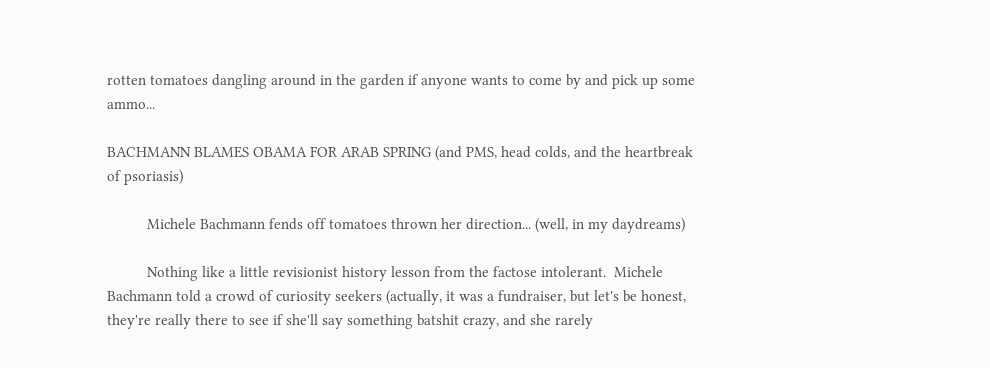rotten tomatoes dangling around in the garden if anyone wants to come by and pick up some ammo...

BACHMANN BLAMES OBAMA FOR ARAB SPRING (and PMS, head colds, and the heartbreak of psoriasis)

          Michele Bachmann fends off tomatoes thrown her direction... (well, in my daydreams)

          Nothing like a little revisionist history lesson from the factose intolerant.  Michele Bachmann told a crowd of curiosity seekers (actually, it was a fundraiser, but let's be honest, they're really there to see if she'll say something batshit crazy, and she rarely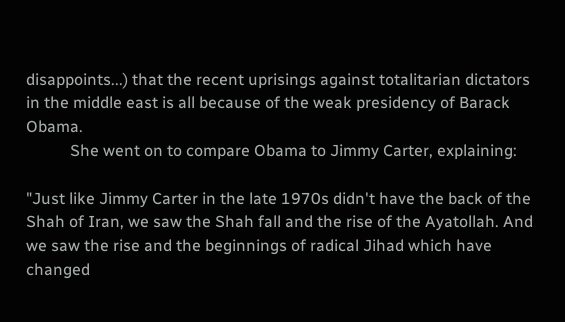disappoints...) that the recent uprisings against totalitarian dictators in the middle east is all because of the weak presidency of Barack Obama.
           She went on to compare Obama to Jimmy Carter, explaining:

"Just like Jimmy Carter in the late 1970s didn't have the back of the Shah of Iran, we saw the Shah fall and the rise of the Ayatollah. And we saw the rise and the beginnings of radical Jihad which have changed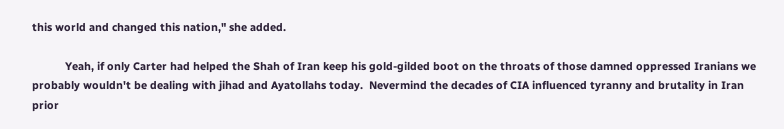this world and changed this nation," she added.

           Yeah, if only Carter had helped the Shah of Iran keep his gold-gilded boot on the throats of those damned oppressed Iranians we probably wouldn't be dealing with jihad and Ayatollahs today.  Nevermind the decades of CIA influenced tyranny and brutality in Iran prior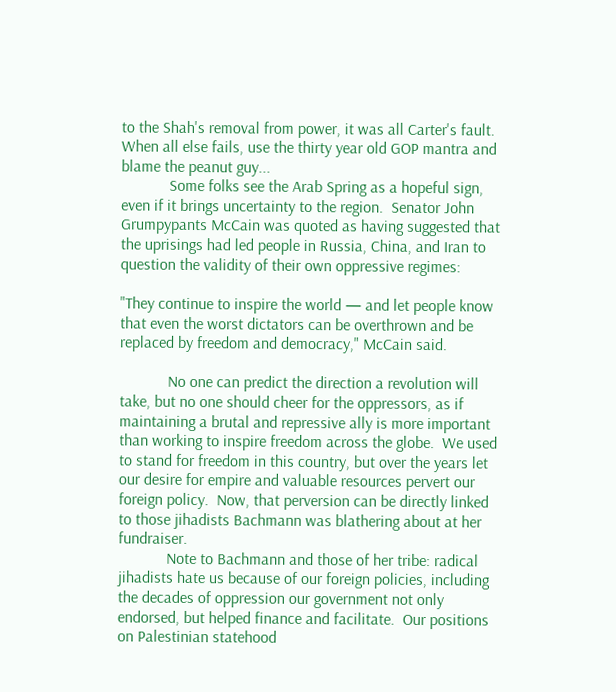to the Shah's removal from power, it was all Carter's fault.  When all else fails, use the thirty year old GOP mantra and blame the peanut guy...
            Some folks see the Arab Spring as a hopeful sign, even if it brings uncertainty to the region.  Senator John Grumpypants McCain was quoted as having suggested that the uprisings had led people in Russia, China, and Iran to question the validity of their own oppressive regimes:

"They continue to inspire the world — and let people know that even the worst dictators can be overthrown and be replaced by freedom and democracy," McCain said.

            No one can predict the direction a revolution will take, but no one should cheer for the oppressors, as if maintaining a brutal and repressive ally is more important than working to inspire freedom across the globe.  We used to stand for freedom in this country, but over the years let our desire for empire and valuable resources pervert our foreign policy.  Now, that perversion can be directly linked to those jihadists Bachmann was blathering about at her fundraiser.
            Note to Bachmann and those of her tribe: radical jihadists hate us because of our foreign policies, including the decades of oppression our government not only endorsed, but helped finance and facilitate.  Our positions on Palestinian statehood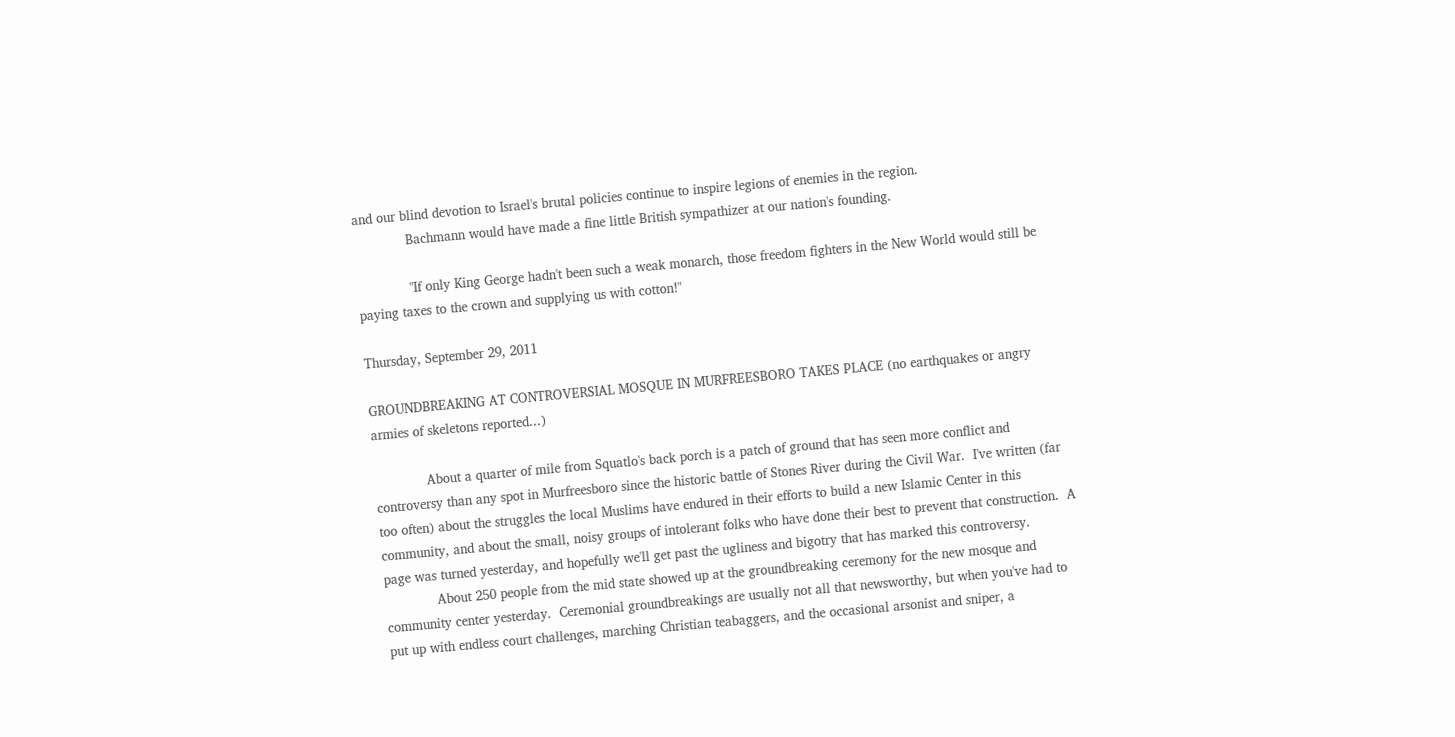and our blind devotion to Israel's brutal policies continue to inspire legions of enemies in the region.
             Bachmann would have made a fine little British sympathizer at our nation's founding.

             "If only King George hadn't been such a weak monarch, those freedom fighters in the New World would still be paying taxes to the crown and supplying us with cotton!"

Thursday, September 29, 2011

GROUNDBREAKING AT CONTROVERSIAL MOSQUE IN MURFREESBORO TAKES PLACE (no earthquakes or angry armies of skeletons reported...)

             About a quarter of mile from Squatlo's back porch is a patch of ground that has seen more conflict and controversy than any spot in Murfreesboro since the historic battle of Stones River during the Civil War.  I've written (far too often) about the struggles the local Muslims have endured in their efforts to build a new Islamic Center in this community, and about the small, noisy groups of intolerant folks who have done their best to prevent that construction.  A page was turned yesterday, and hopefully we'll get past the ugliness and bigotry that has marked this controversy.
             About 250 people from the mid state showed up at the groundbreaking ceremony for the new mosque and community center yesterday.  Ceremonial groundbreakings are usually not all that newsworthy, but when you've had to put up with endless court challenges, marching Christian teabaggers, and the occasional arsonist and sniper, a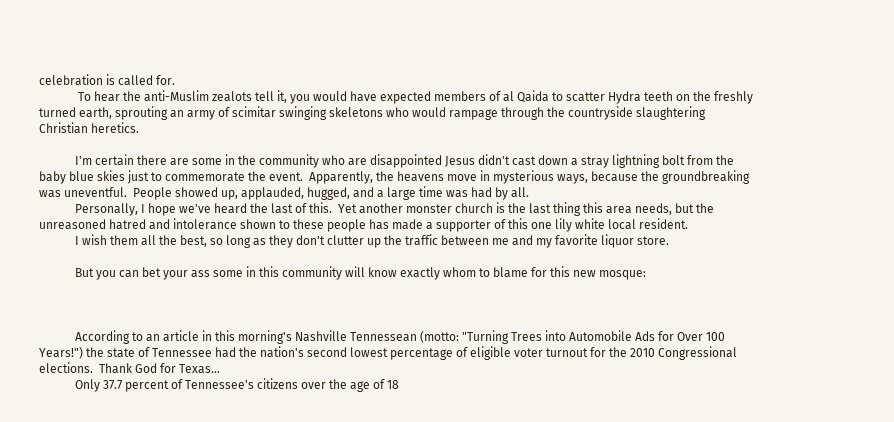celebration is called for.
             To hear the anti-Muslim zealots tell it, you would have expected members of al Qaida to scatter Hydra teeth on the freshly turned earth, sprouting an army of scimitar swinging skeletons who would rampage through the countryside slaughtering Christian heretics.

            I'm certain there are some in the community who are disappointed Jesus didn't cast down a stray lightning bolt from the baby blue skies just to commemorate the event.  Apparently, the heavens move in mysterious ways, because the groundbreaking was uneventful.  People showed up, applauded, hugged, and a large time was had by all.
            Personally, I hope we've heard the last of this.  Yet another monster church is the last thing this area needs, but the unreasoned hatred and intolerance shown to these people has made a supporter of this one lily white local resident.
            I wish them all the best, so long as they don't clutter up the traffic between me and my favorite liquor store.

            But you can bet your ass some in this community will know exactly whom to blame for this new mosque:



            According to an article in this morning's Nashville Tennessean (motto: "Turning Trees into Automobile Ads for Over 100 Years!") the state of Tennessee had the nation's second lowest percentage of eligible voter turnout for the 2010 Congressional elections.  Thank God for Texas...
            Only 37.7 percent of Tennessee's citizens over the age of 18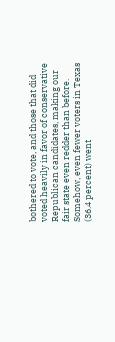bothered to vote, and those that did voted heavily in favor of conservative Republican candidates, making our fair state even redder than before.  Somehow, even fewer voters in Texas (36.4 percent) went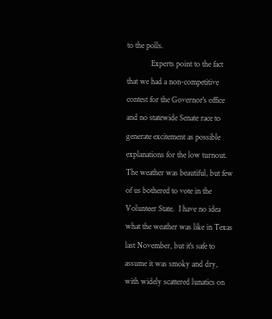to the polls.
            Experts point to the fact that we had a non-competitive contest for the Governor's office and no statewide Senate race to generate excitement as possible explanations for the low turnout.  The weather was beautiful, but few of us bothered to vote in the Volunteer State.  I have no idea what the weather was like in Texas last November, but it's safe to assume it was smoky and dry, with widely scattered lunatics on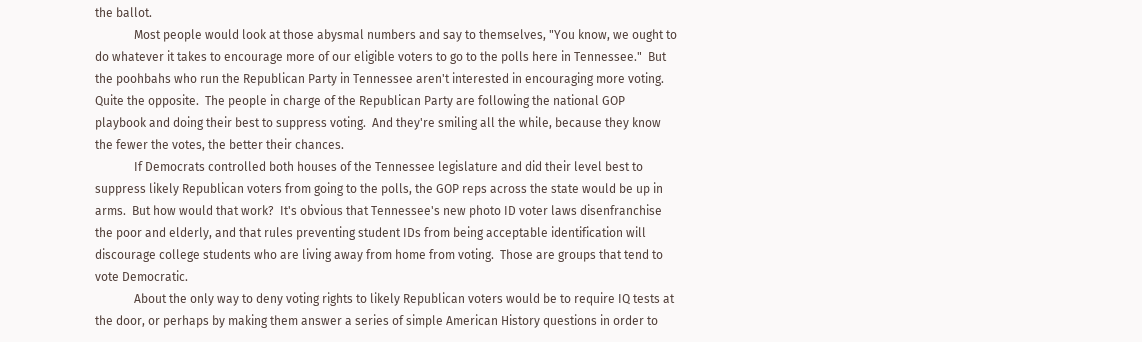the ballot.
             Most people would look at those abysmal numbers and say to themselves, "You know, we ought to do whatever it takes to encourage more of our eligible voters to go to the polls here in Tennessee."  But the poohbahs who run the Republican Party in Tennessee aren't interested in encouraging more voting.  Quite the opposite.  The people in charge of the Republican Party are following the national GOP playbook and doing their best to suppress voting.  And they're smiling all the while, because they know the fewer the votes, the better their chances.
             If Democrats controlled both houses of the Tennessee legislature and did their level best to suppress likely Republican voters from going to the polls, the GOP reps across the state would be up in arms.  But how would that work?  It's obvious that Tennessee's new photo ID voter laws disenfranchise the poor and elderly, and that rules preventing student IDs from being acceptable identification will discourage college students who are living away from home from voting.  Those are groups that tend to vote Democratic.
             About the only way to deny voting rights to likely Republican voters would be to require IQ tests at the door, or perhaps by making them answer a series of simple American History questions in order to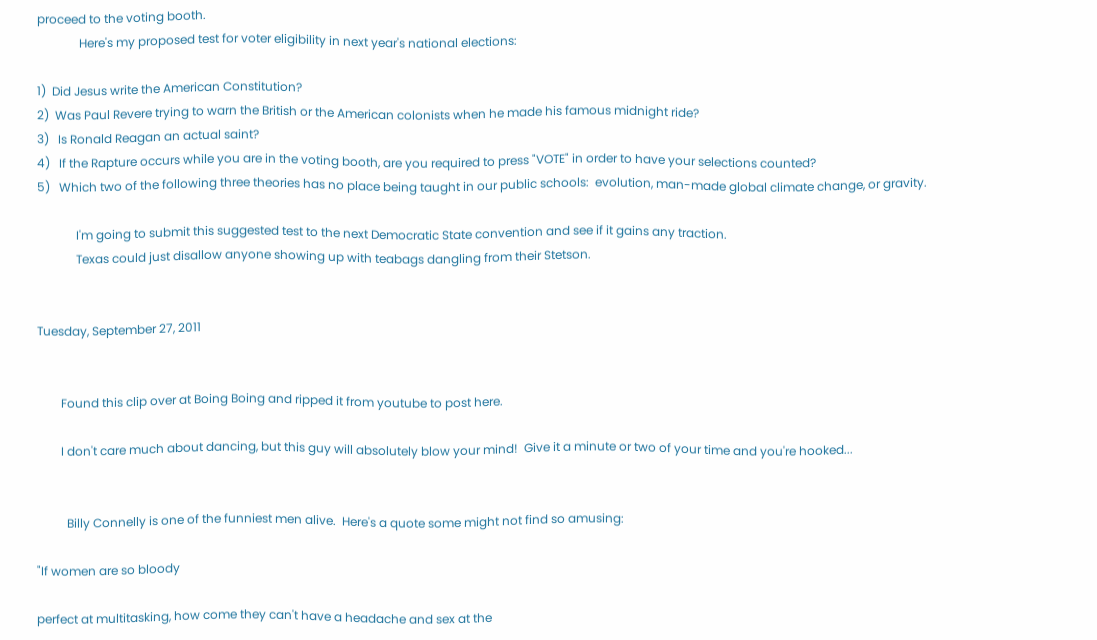proceed to the voting booth.
              Here's my proposed test for voter eligibility in next year's national elections:

1)  Did Jesus write the American Constitution?
2)  Was Paul Revere trying to warn the British or the American colonists when he made his famous midnight ride?
3)   Is Ronald Reagan an actual saint?
4)   If the Rapture occurs while you are in the voting booth, are you required to press "VOTE" in order to have your selections counted?
5)   Which two of the following three theories has no place being taught in our public schools:  evolution, man-made global climate change, or gravity.

             I'm going to submit this suggested test to the next Democratic State convention and see if it gains any traction.
             Texas could just disallow anyone showing up with teabags dangling from their Stetson.


Tuesday, September 27, 2011


        Found this clip over at Boing Boing and ripped it from youtube to post here.

        I don't care much about dancing, but this guy will absolutely blow your mind!  Give it a minute or two of your time and you're hooked...


          Billy Connelly is one of the funniest men alive.  Here's a quote some might not find so amusing:

"If women are so bloody

perfect at multitasking, how come they can't have a headache and sex at the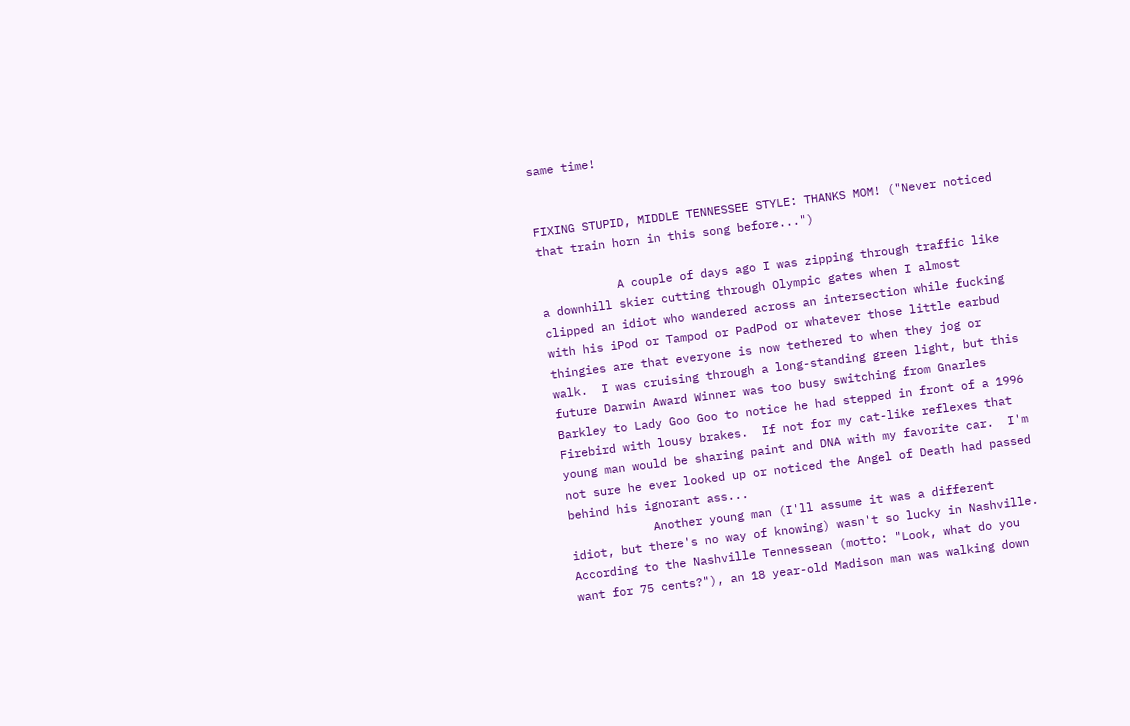same time!


FIXING STUPID, MIDDLE TENNESSEE STYLE: THANKS MOM! ("Never noticed that train horn in this song before...")

           A couple of days ago I was zipping through traffic like a downhill skier cutting through Olympic gates when I almost clipped an idiot who wandered across an intersection while fucking with his iPod or Tampod or PadPod or whatever those little earbud thingies are that everyone is now tethered to when they jog or walk.  I was cruising through a long-standing green light, but this future Darwin Award Winner was too busy switching from Gnarles Barkley to Lady Goo Goo to notice he had stepped in front of a 1996 Firebird with lousy brakes.  If not for my cat-like reflexes that young man would be sharing paint and DNA with my favorite car.  I'm not sure he ever looked up or noticed the Angel of Death had passed behind his ignorant ass...
            Another young man (I'll assume it was a different idiot, but there's no way of knowing) wasn't so lucky in Nashville.  According to the Nashville Tennessean (motto: "Look, what do you want for 75 cents?"), an 18 year-old Madison man was walking down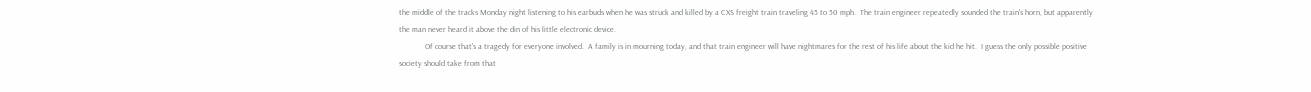the middle of the tracks Monday night listening to his earbuds when he was struck and killed by a CXS freight train traveling 45 to 50 mph.  The train engineer repeatedly sounded the train's horn, but apparently the man never heard it above the din of his little electronic device.
             Of course that's a tragedy for everyone involved.  A family is in mourning today, and that train engineer will have nightmares for the rest of his life about the kid he hit.  I guess the only possible positive society should take from that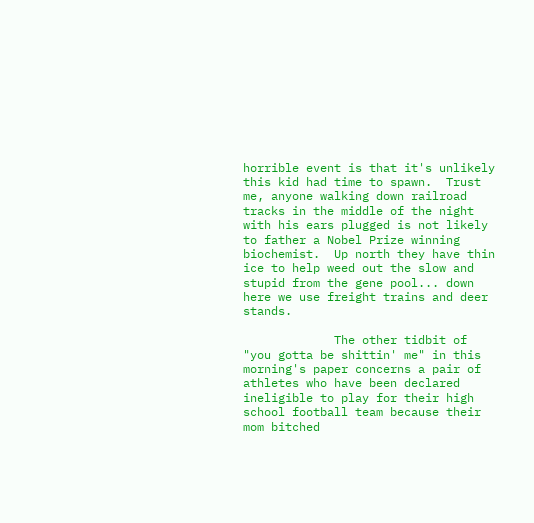horrible event is that it's unlikely this kid had time to spawn.  Trust me, anyone walking down railroad tracks in the middle of the night with his ears plugged is not likely to father a Nobel Prize winning biochemist.  Up north they have thin ice to help weed out the slow and stupid from the gene pool... down here we use freight trains and deer stands.

             The other tidbit of "you gotta be shittin' me" in this morning's paper concerns a pair of athletes who have been declared ineligible to play for their high school football team because their mom bitched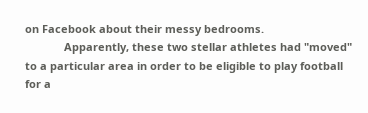on Facebook about their messy bedrooms.
             Apparently, these two stellar athletes had "moved" to a particular area in order to be eligible to play football for a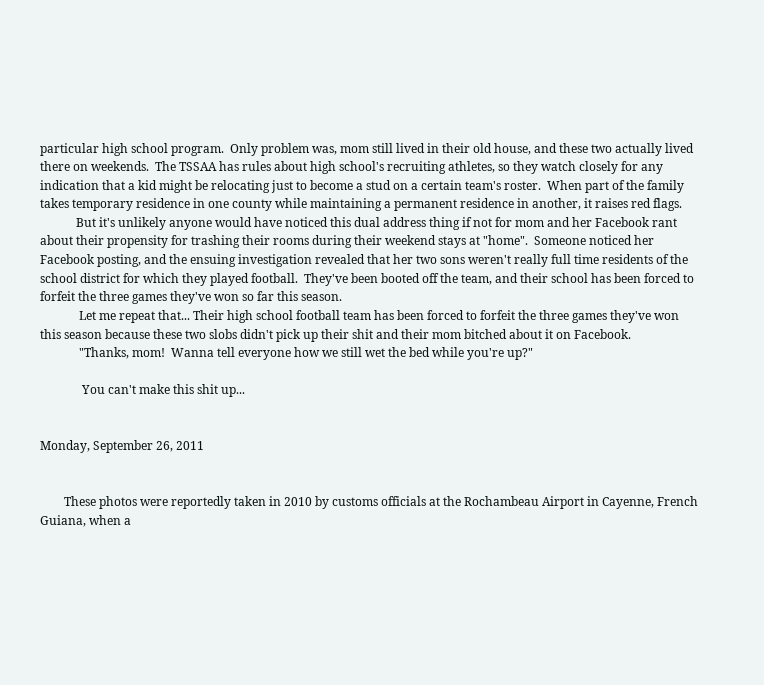particular high school program.  Only problem was, mom still lived in their old house, and these two actually lived there on weekends.  The TSSAA has rules about high school's recruiting athletes, so they watch closely for any indication that a kid might be relocating just to become a stud on a certain team's roster.  When part of the family takes temporary residence in one county while maintaining a permanent residence in another, it raises red flags.
            But it's unlikely anyone would have noticed this dual address thing if not for mom and her Facebook rant about their propensity for trashing their rooms during their weekend stays at "home".  Someone noticed her Facebook posting, and the ensuing investigation revealed that her two sons weren't really full time residents of the school district for which they played football.  They've been booted off the team, and their school has been forced to forfeit the three games they've won so far this season.
             Let me repeat that... Their high school football team has been forced to forfeit the three games they've won this season because these two slobs didn't pick up their shit and their mom bitched about it on Facebook.
             "Thanks, mom!  Wanna tell everyone how we still wet the bed while you're up?"

              You can't make this shit up...


Monday, September 26, 2011


        These photos were reportedly taken in 2010 by customs officials at the Rochambeau Airport in Cayenne, French Guiana, when a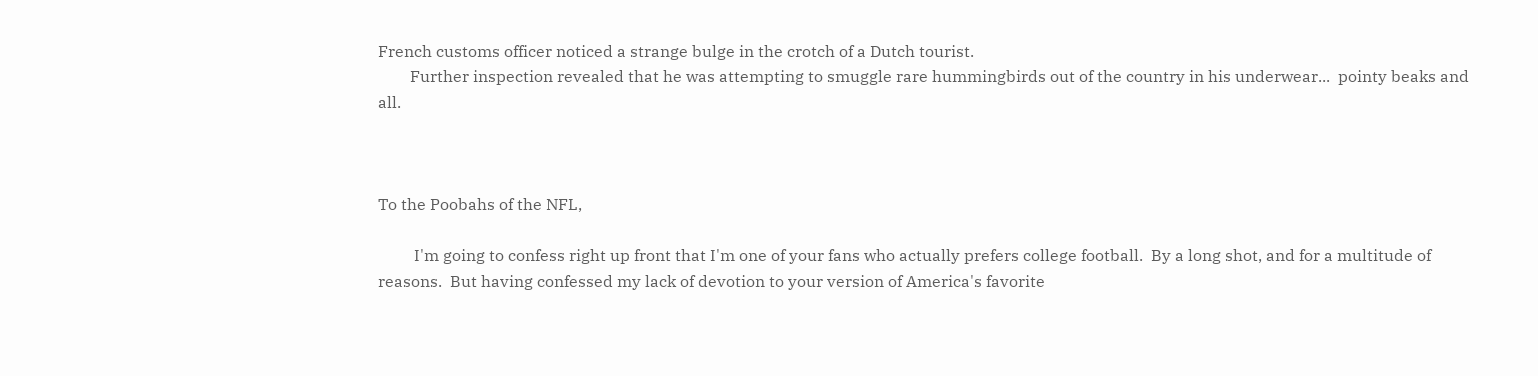French customs officer noticed a strange bulge in the crotch of a Dutch tourist.
        Further inspection revealed that he was attempting to smuggle rare hummingbirds out of the country in his underwear...  pointy beaks and all.



To the Poobahs of the NFL,

         I'm going to confess right up front that I'm one of your fans who actually prefers college football.  By a long shot, and for a multitude of reasons.  But having confessed my lack of devotion to your version of America's favorite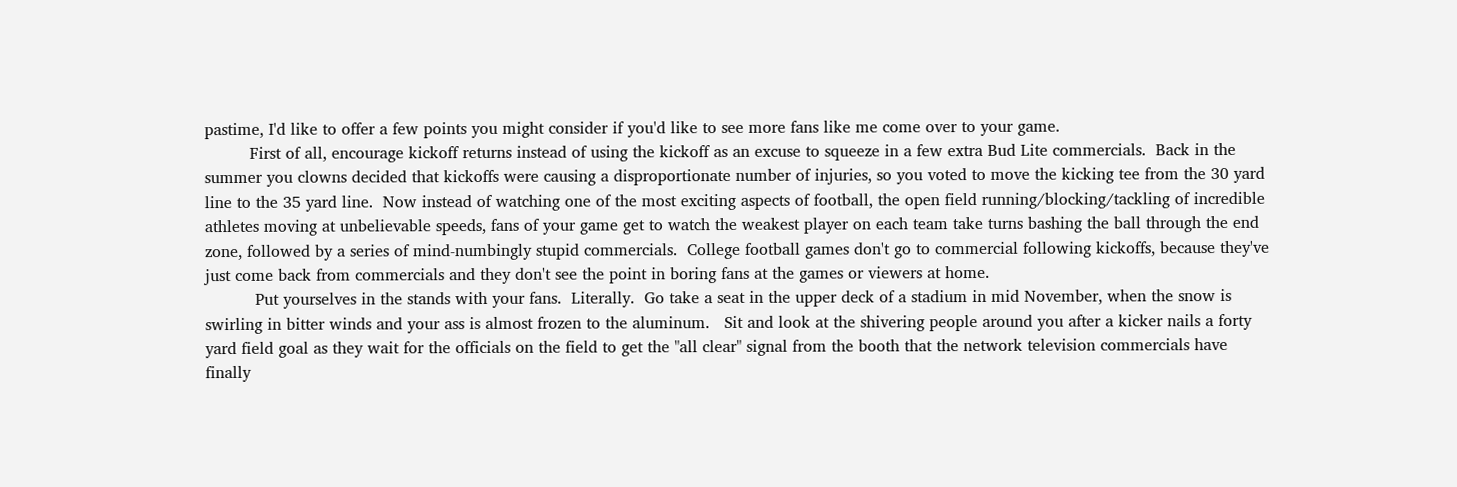pastime, I'd like to offer a few points you might consider if you'd like to see more fans like me come over to your game.
         First of all, encourage kickoff returns instead of using the kickoff as an excuse to squeeze in a few extra Bud Lite commercials.  Back in the summer you clowns decided that kickoffs were causing a disproportionate number of injuries, so you voted to move the kicking tee from the 30 yard line to the 35 yard line.  Now instead of watching one of the most exciting aspects of football, the open field running/blocking/tackling of incredible athletes moving at unbelievable speeds, fans of your game get to watch the weakest player on each team take turns bashing the ball through the end zone, followed by a series of mind-numbingly stupid commercials.  College football games don't go to commercial following kickoffs, because they've just come back from commercials and they don't see the point in boring fans at the games or viewers at home.
          Put yourselves in the stands with your fans.  Literally.  Go take a seat in the upper deck of a stadium in mid November, when the snow is swirling in bitter winds and your ass is almost frozen to the aluminum.   Sit and look at the shivering people around you after a kicker nails a forty yard field goal as they wait for the officials on the field to get the "all clear" signal from the booth that the network television commercials have finally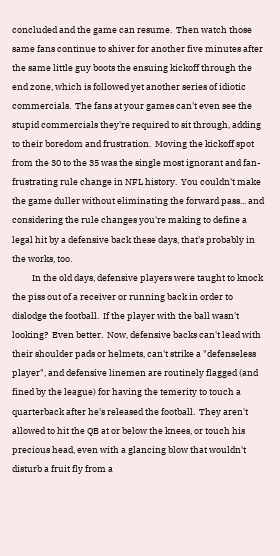concluded and the game can resume.  Then watch those same fans continue to shiver for another five minutes after the same little guy boots the ensuing kickoff through the end zone, which is followed yet another series of idiotic commercials.  The fans at your games can't even see the stupid commercials they're required to sit through, adding to their boredom and frustration.  Moving the kickoff spot from the 30 to the 35 was the single most ignorant and fan-frustrating rule change in NFL history.  You couldn't make the game duller without eliminating the forward pass... and considering the rule changes you're making to define a legal hit by a defensive back these days, that's probably in the works, too.
          In the old days, defensive players were taught to knock the piss out of a receiver or running back in order to dislodge the football.  If the player with the ball wasn't looking?  Even better.  Now, defensive backs can't lead with their shoulder pads or helmets, can't strike a "defenseless player", and defensive linemen are routinely flagged (and fined by the league) for having the temerity to touch a quarterback after he's released the football.  They aren't allowed to hit the QB at or below the knees, or touch his precious head, even with a glancing blow that wouldn't disturb a fruit fly from a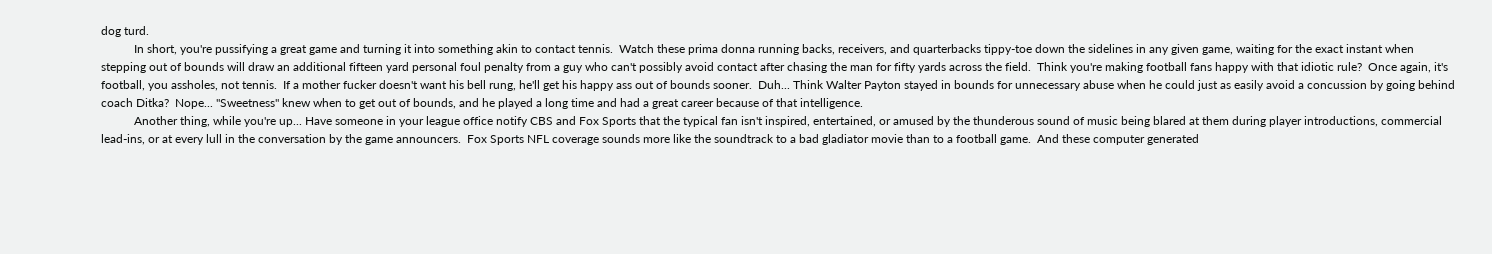dog turd.
           In short, you're pussifying a great game and turning it into something akin to contact tennis.  Watch these prima donna running backs, receivers, and quarterbacks tippy-toe down the sidelines in any given game, waiting for the exact instant when stepping out of bounds will draw an additional fifteen yard personal foul penalty from a guy who can't possibly avoid contact after chasing the man for fifty yards across the field.  Think you're making football fans happy with that idiotic rule?  Once again, it's football, you assholes, not tennis.  If a mother fucker doesn't want his bell rung, he'll get his happy ass out of bounds sooner.  Duh... Think Walter Payton stayed in bounds for unnecessary abuse when he could just as easily avoid a concussion by going behind coach Ditka?  Nope... "Sweetness" knew when to get out of bounds, and he played a long time and had a great career because of that intelligence.
           Another thing, while you're up... Have someone in your league office notify CBS and Fox Sports that the typical fan isn't inspired, entertained, or amused by the thunderous sound of music being blared at them during player introductions, commercial lead-ins, or at every lull in the conversation by the game announcers.  Fox Sports NFL coverage sounds more like the soundtrack to a bad gladiator movie than to a football game.  And these computer generated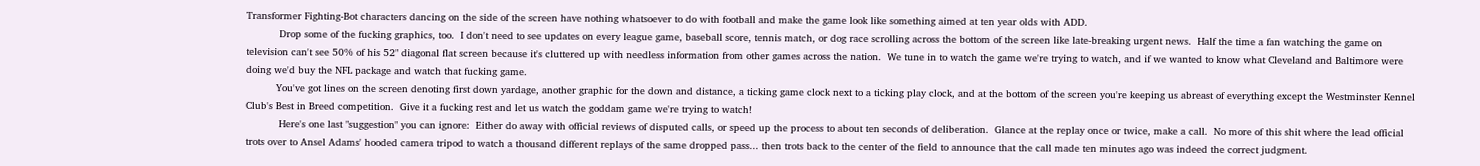Transformer Fighting-Bot characters dancing on the side of the screen have nothing whatsoever to do with football and make the game look like something aimed at ten year olds with ADD.
           Drop some of the fucking graphics, too.  I don't need to see updates on every league game, baseball score, tennis match, or dog race scrolling across the bottom of the screen like late-breaking urgent news.  Half the time a fan watching the game on television can't see 50% of his 52" diagonal flat screen because it's cluttered up with needless information from other games across the nation.  We tune in to watch the game we're trying to watch, and if we wanted to know what Cleveland and Baltimore were doing we'd buy the NFL package and watch that fucking game.
          You've got lines on the screen denoting first down yardage, another graphic for the down and distance, a ticking game clock next to a ticking play clock, and at the bottom of the screen you're keeping us abreast of everything except the Westminster Kennel Club's Best in Breed competition.  Give it a fucking rest and let us watch the goddam game we're trying to watch!
           Here's one last "suggestion" you can ignore:  Either do away with official reviews of disputed calls, or speed up the process to about ten seconds of deliberation.  Glance at the replay once or twice, make a call.  No more of this shit where the lead official trots over to Ansel Adams' hooded camera tripod to watch a thousand different replays of the same dropped pass... then trots back to the center of the field to announce that the call made ten minutes ago was indeed the correct judgment.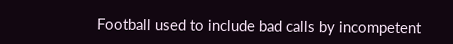Football used to include bad calls by incompetent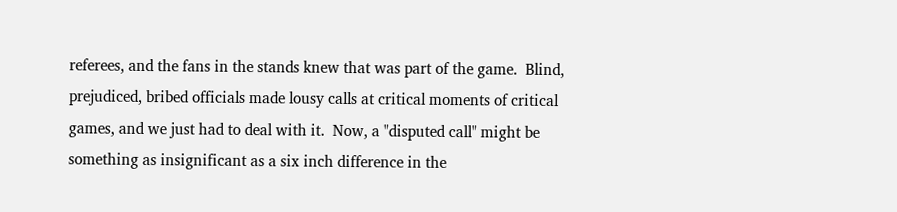referees, and the fans in the stands knew that was part of the game.  Blind, prejudiced, bribed officials made lousy calls at critical moments of critical games, and we just had to deal with it.  Now, a "disputed call" might be something as insignificant as a six inch difference in the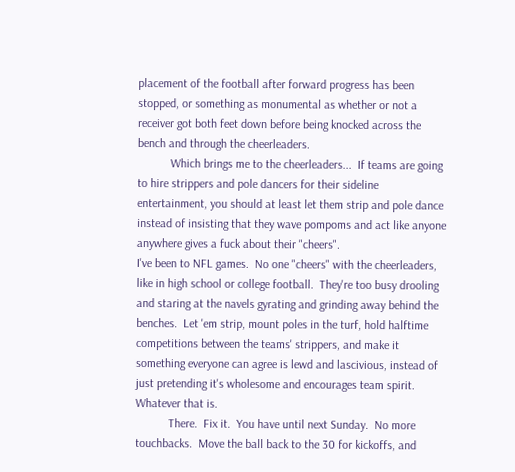placement of the football after forward progress has been stopped, or something as monumental as whether or not a receiver got both feet down before being knocked across the bench and through the cheerleaders.
           Which brings me to the cheerleaders...  If teams are going to hire strippers and pole dancers for their sideline entertainment, you should at least let them strip and pole dance instead of insisting that they wave pompoms and act like anyone anywhere gives a fuck about their "cheers".
I've been to NFL games.  No one "cheers" with the cheerleaders, like in high school or college football.  They're too busy drooling and staring at the navels gyrating and grinding away behind the benches.  Let 'em strip, mount poles in the turf, hold halftime competitions between the teams' strippers, and make it something everyone can agree is lewd and lascivious, instead of just pretending it's wholesome and encourages team spirit.  Whatever that is.
           There.  Fix it.  You have until next Sunday.  No more touchbacks.  Move the ball back to the 30 for kickoffs, and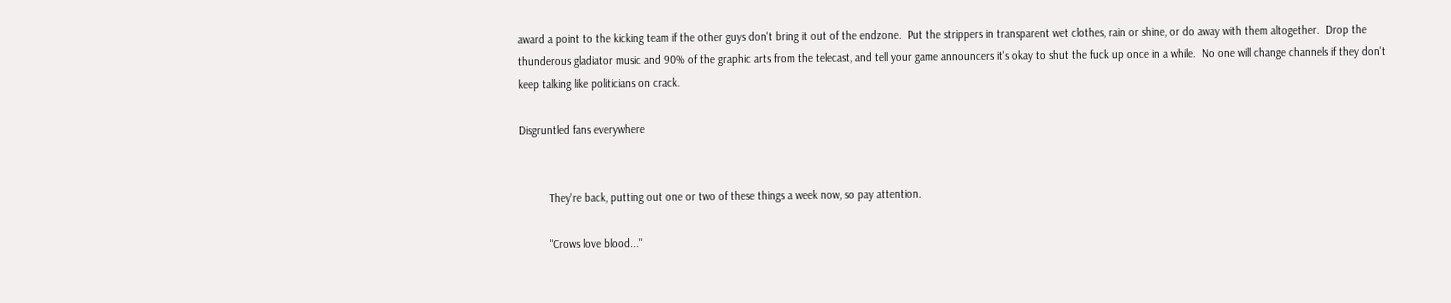award a point to the kicking team if the other guys don't bring it out of the endzone.  Put the strippers in transparent wet clothes, rain or shine, or do away with them altogether.  Drop the thunderous gladiator music and 90% of the graphic arts from the telecast, and tell your game announcers it's okay to shut the fuck up once in a while.  No one will change channels if they don't keep talking like politicians on crack.

Disgruntled fans everywhere


          They're back, putting out one or two of these things a week now, so pay attention.

          "Crows love blood..."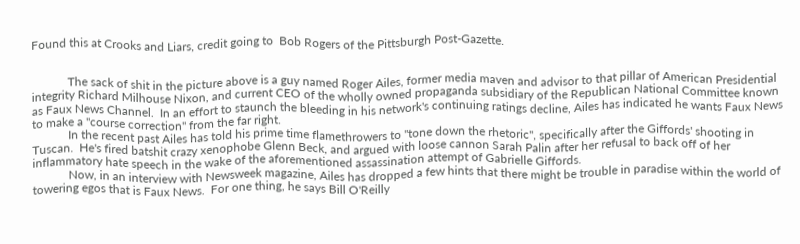Found this at Crooks and Liars, credit going to  Bob Rogers of the Pittsburgh Post-Gazette.


            The sack of shit in the picture above is a guy named Roger Ailes, former media maven and advisor to that pillar of American Presidential integrity Richard Milhouse Nixon, and current CEO of the wholly owned propaganda subsidiary of the Republican National Committee known as Faux News Channel.  In an effort to staunch the bleeding in his network's continuing ratings decline, Ailes has indicated he wants Faux News to make a "course correction" from the far right.
            In the recent past Ailes has told his prime time flamethrowers to "tone down the rhetoric", specifically after the Giffords' shooting in Tuscan.  He's fired batshit crazy xenophobe Glenn Beck, and argued with loose cannon Sarah Palin after her refusal to back off of her inflammatory hate speech in the wake of the aforementioned assassination attempt of Gabrielle Giffords.
            Now, in an interview with Newsweek magazine, Ailes has dropped a few hints that there might be trouble in paradise within the world of towering egos that is Faux News.  For one thing, he says Bill O'Reilly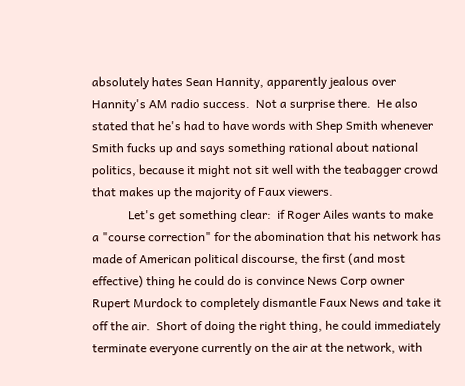absolutely hates Sean Hannity, apparently jealous over Hannity's AM radio success.  Not a surprise there.  He also stated that he's had to have words with Shep Smith whenever Smith fucks up and says something rational about national politics, because it might not sit well with the teabagger crowd that makes up the majority of Faux viewers.
            Let's get something clear:  if Roger Ailes wants to make a "course correction" for the abomination that his network has made of American political discourse, the first (and most effective) thing he could do is convince News Corp owner Rupert Murdock to completely dismantle Faux News and take it off the air.  Short of doing the right thing, he could immediately terminate everyone currently on the air at the network, with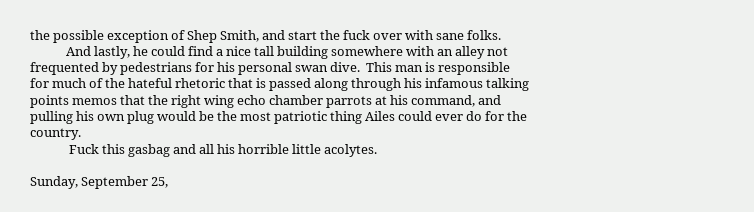the possible exception of Shep Smith, and start the fuck over with sane folks.
            And lastly, he could find a nice tall building somewhere with an alley not frequented by pedestrians for his personal swan dive.  This man is responsible for much of the hateful rhetoric that is passed along through his infamous talking points memos that the right wing echo chamber parrots at his command, and pulling his own plug would be the most patriotic thing Ailes could ever do for the country.
             Fuck this gasbag and all his horrible little acolytes.

Sunday, September 25,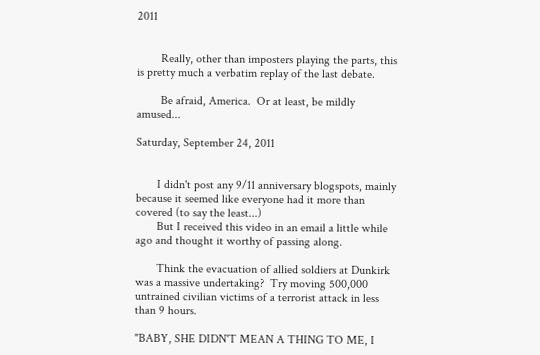2011


        Really, other than imposters playing the parts, this is pretty much a verbatim replay of the last debate.

        Be afraid, America.  Or at least, be mildly amused...

Saturday, September 24, 2011


       I didn't post any 9/11 anniversary blogspots, mainly because it seemed like everyone had it more than covered (to say the least...)
       But I received this video in an email a little while ago and thought it worthy of passing along.

       Think the evacuation of allied soldiers at Dunkirk was a massive undertaking?  Try moving 500,000 untrained civilian victims of a terrorist attack in less than 9 hours.

"BABY, SHE DIDN'T MEAN A THING TO ME, I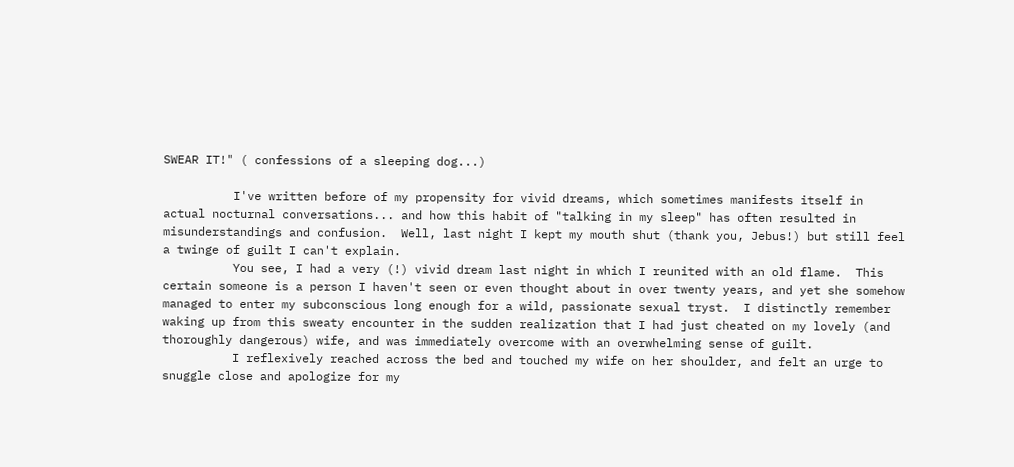SWEAR IT!" ( confessions of a sleeping dog...)

          I've written before of my propensity for vivid dreams, which sometimes manifests itself in actual nocturnal conversations... and how this habit of "talking in my sleep" has often resulted in misunderstandings and confusion.  Well, last night I kept my mouth shut (thank you, Jebus!) but still feel a twinge of guilt I can't explain.
          You see, I had a very (!) vivid dream last night in which I reunited with an old flame.  This certain someone is a person I haven't seen or even thought about in over twenty years, and yet she somehow managed to enter my subconscious long enough for a wild, passionate sexual tryst.  I distinctly remember waking up from this sweaty encounter in the sudden realization that I had just cheated on my lovely (and thoroughly dangerous) wife, and was immediately overcome with an overwhelming sense of guilt.
          I reflexively reached across the bed and touched my wife on her shoulder, and felt an urge to snuggle close and apologize for my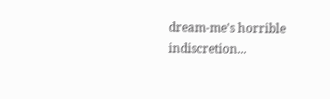dream-me's horrible indiscretion...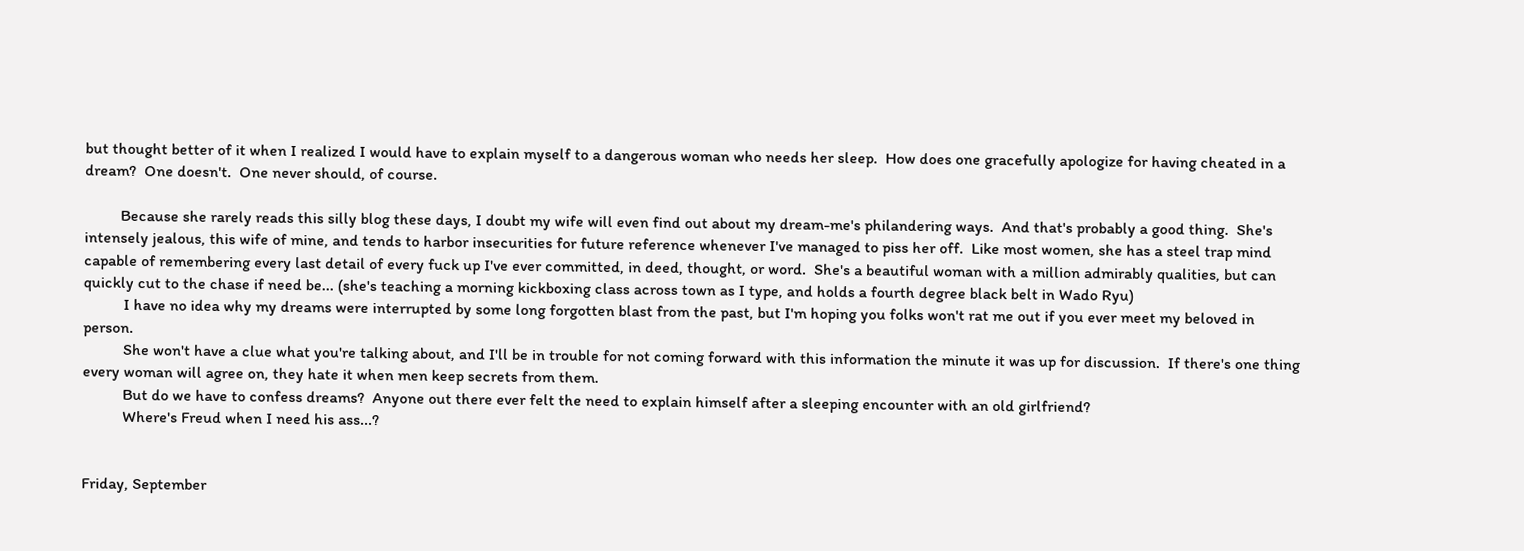but thought better of it when I realized I would have to explain myself to a dangerous woman who needs her sleep.  How does one gracefully apologize for having cheated in a dream?  One doesn't.  One never should, of course.

         Because she rarely reads this silly blog these days, I doubt my wife will even find out about my dream-me's philandering ways.  And that's probably a good thing.  She's intensely jealous, this wife of mine, and tends to harbor insecurities for future reference whenever I've managed to piss her off.  Like most women, she has a steel trap mind capable of remembering every last detail of every fuck up I've ever committed, in deed, thought, or word.  She's a beautiful woman with a million admirably qualities, but can quickly cut to the chase if need be... (she's teaching a morning kickboxing class across town as I type, and holds a fourth degree black belt in Wado Ryu)
          I have no idea why my dreams were interrupted by some long forgotten blast from the past, but I'm hoping you folks won't rat me out if you ever meet my beloved in person.
          She won't have a clue what you're talking about, and I'll be in trouble for not coming forward with this information the minute it was up for discussion.  If there's one thing every woman will agree on, they hate it when men keep secrets from them.
          But do we have to confess dreams?  Anyone out there ever felt the need to explain himself after a sleeping encounter with an old girlfriend?
          Where's Freud when I need his ass...?


Friday, September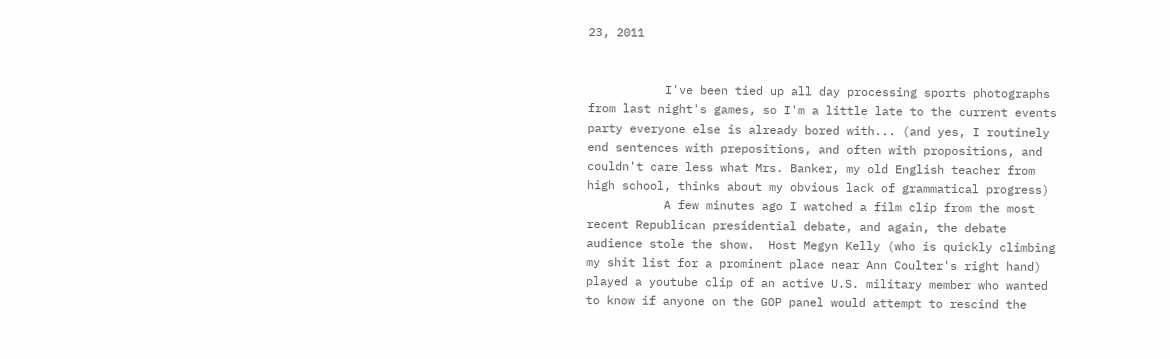23, 2011


           I've been tied up all day processing sports photographs from last night's games, so I'm a little late to the current events party everyone else is already bored with... (and yes, I routinely end sentences with prepositions, and often with propositions, and couldn't care less what Mrs. Banker, my old English teacher from high school, thinks about my obvious lack of grammatical progress)
           A few minutes ago I watched a film clip from the most recent Republican presidential debate, and again, the debate audience stole the show.  Host Megyn Kelly (who is quickly climbing my shit list for a prominent place near Ann Coulter's right hand) played a youtube clip of an active U.S. military member who wanted to know if anyone on the GOP panel would attempt to rescind the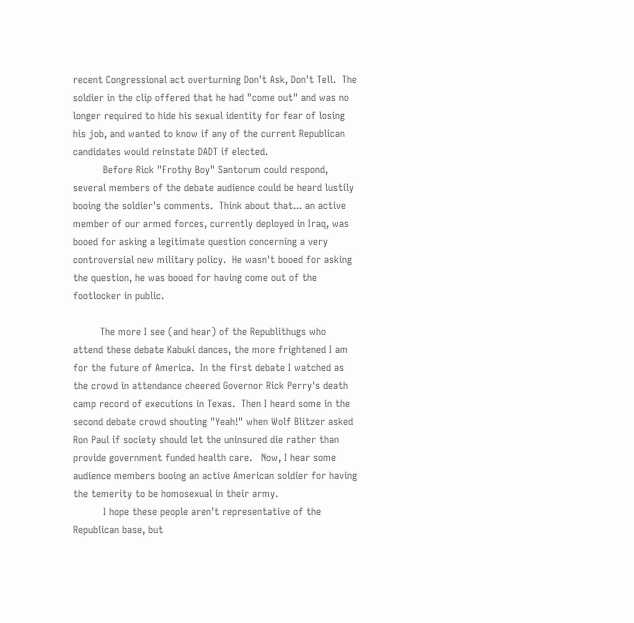recent Congressional act overturning Don't Ask, Don't Tell.  The soldier in the clip offered that he had "come out" and was no longer required to hide his sexual identity for fear of losing his job, and wanted to know if any of the current Republican candidates would reinstate DADT if elected.
          Before Rick "Frothy Boy" Santorum could respond, several members of the debate audience could be heard lustily booing the soldier's comments.  Think about that... an active member of our armed forces, currently deployed in Iraq, was booed for asking a legitimate question concerning a very controversial new military policy.  He wasn't booed for asking the question, he was booed for having come out of the footlocker in public.

         The more I see (and hear) of the Republithugs who attend these debate Kabuki dances, the more frightened I am for the future of America.  In the first debate I watched as the crowd in attendance cheered Governor Rick Perry's death camp record of executions in Texas.  Then I heard some in the second debate crowd shouting "Yeah!" when Wolf Blitzer asked Ron Paul if society should let the uninsured die rather than provide government funded health care.   Now, I hear some audience members booing an active American soldier for having the temerity to be homosexual in their army.
          I hope these people aren't representative of the Republican base, but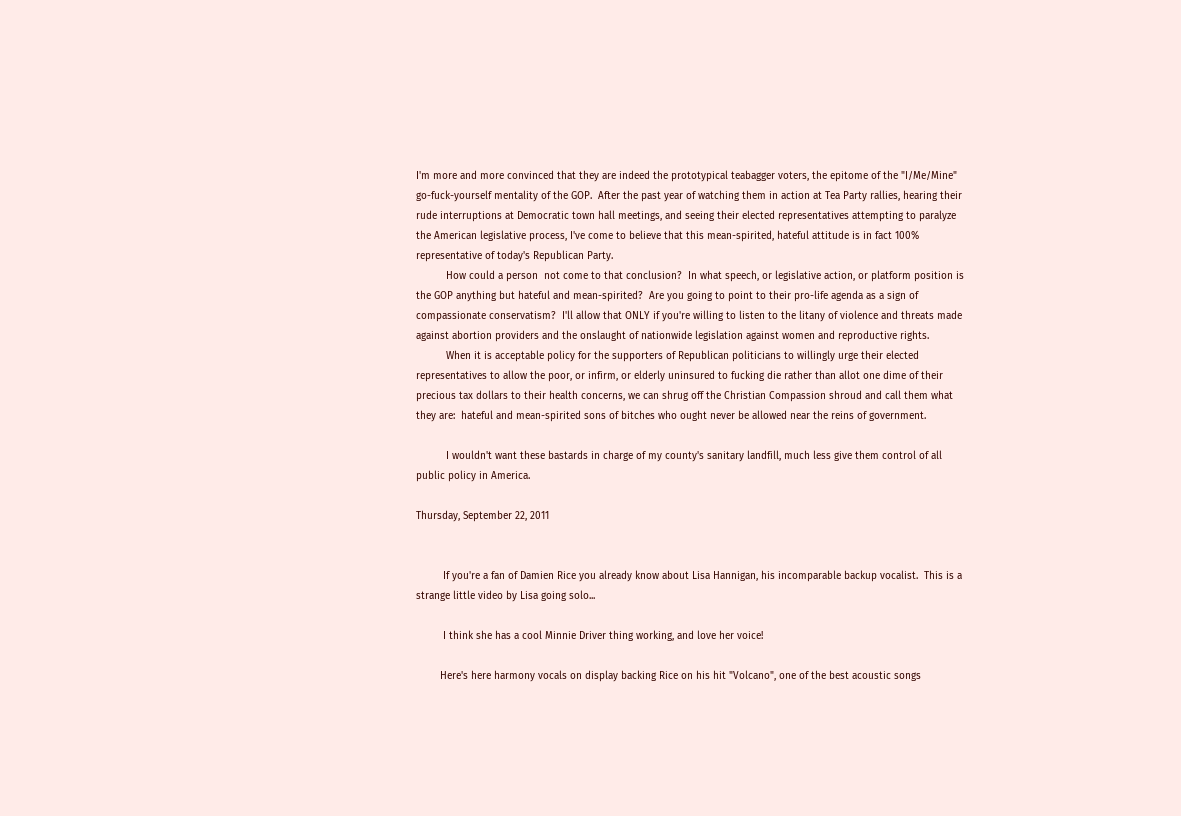I'm more and more convinced that they are indeed the prototypical teabagger voters, the epitome of the "I/Me/Mine" go-fuck-yourself mentality of the GOP.  After the past year of watching them in action at Tea Party rallies, hearing their rude interruptions at Democratic town hall meetings, and seeing their elected representatives attempting to paralyze the American legislative process, I've come to believe that this mean-spirited, hateful attitude is in fact 100% representative of today's Republican Party.
          How could a person  not come to that conclusion?  In what speech, or legislative action, or platform position is the GOP anything but hateful and mean-spirited?  Are you going to point to their pro-life agenda as a sign of compassionate conservatism?  I'll allow that ONLY if you're willing to listen to the litany of violence and threats made against abortion providers and the onslaught of nationwide legislation against women and reproductive rights.
          When it is acceptable policy for the supporters of Republican politicians to willingly urge their elected representatives to allow the poor, or infirm, or elderly uninsured to fucking die rather than allot one dime of their precious tax dollars to their health concerns, we can shrug off the Christian Compassion shroud and call them what they are:  hateful and mean-spirited sons of bitches who ought never be allowed near the reins of government.

          I wouldn't want these bastards in charge of my county's sanitary landfill, much less give them control of all public policy in America.

Thursday, September 22, 2011


         If you're a fan of Damien Rice you already know about Lisa Hannigan, his incomparable backup vocalist.  This is a strange little video by Lisa going solo...

         I think she has a cool Minnie Driver thing working, and love her voice!

        Here's here harmony vocals on display backing Rice on his hit "Volcano", one of the best acoustic songs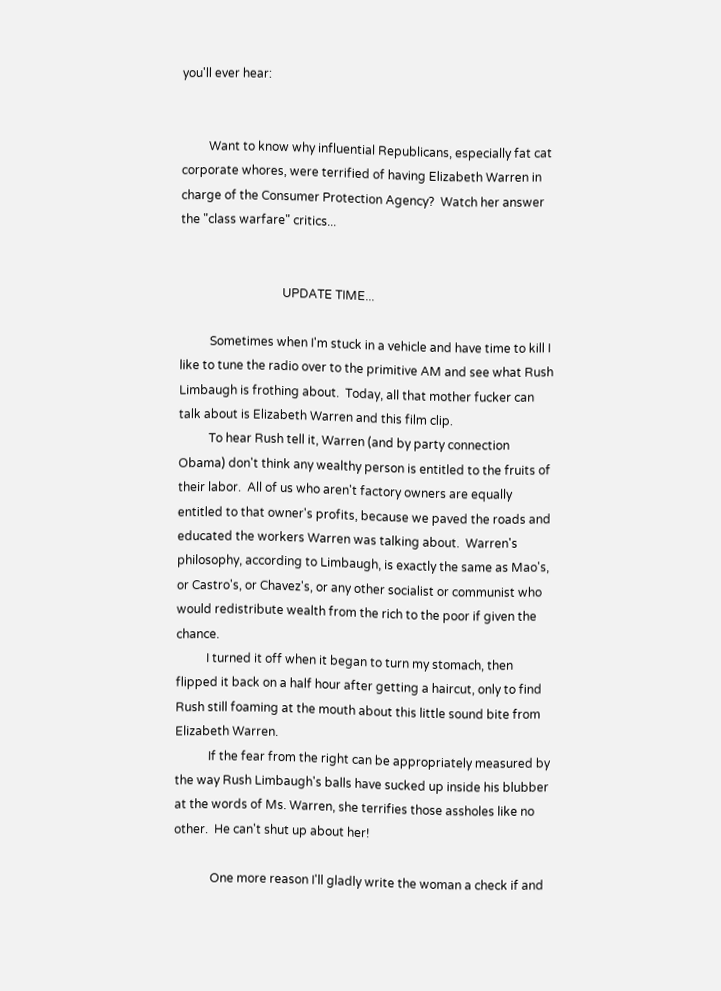you'll ever hear:


         Want to know why influential Republicans, especially fat cat corporate whores, were terrified of having Elizabeth Warren in charge of the Consumer Protection Agency?  Watch her answer the "class warfare" critics...


                                  UPDATE TIME...

          Sometimes when I'm stuck in a vehicle and have time to kill I like to tune the radio over to the primitive AM and see what Rush Limbaugh is frothing about.  Today, all that mother fucker can talk about is Elizabeth Warren and this film clip.
          To hear Rush tell it, Warren (and by party connection Obama) don't think any wealthy person is entitled to the fruits of their labor.  All of us who aren't factory owners are equally entitled to that owner's profits, because we paved the roads and educated the workers Warren was talking about.  Warren's philosophy, according to Limbaugh, is exactly the same as Mao's, or Castro's, or Chavez's, or any other socialist or communist who would redistribute wealth from the rich to the poor if given the chance.
          I turned it off when it began to turn my stomach, then flipped it back on a half hour after getting a haircut, only to find Rush still foaming at the mouth about this little sound bite from Elizabeth Warren.
           If the fear from the right can be appropriately measured by the way Rush Limbaugh's balls have sucked up inside his blubber at the words of Ms. Warren, she terrifies those assholes like no other.  He can't shut up about her!

            One more reason I'll gladly write the woman a check if and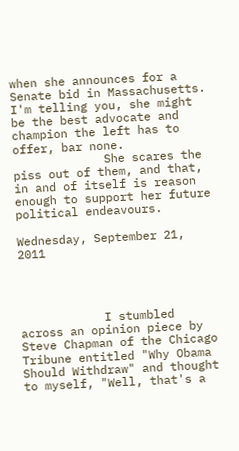when she announces for a Senate bid in Massachusetts.  I'm telling you, she might be the best advocate and champion the left has to offer, bar none.
             She scares the piss out of them, and that, in and of itself is reason enough to support her future political endeavours.

Wednesday, September 21, 2011




            I stumbled across an opinion piece by Steve Chapman of the Chicago Tribune entitled "Why Obama Should Withdraw" and thought to myself, "Well, that's a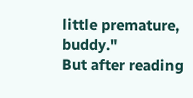little premature, buddy."
But after reading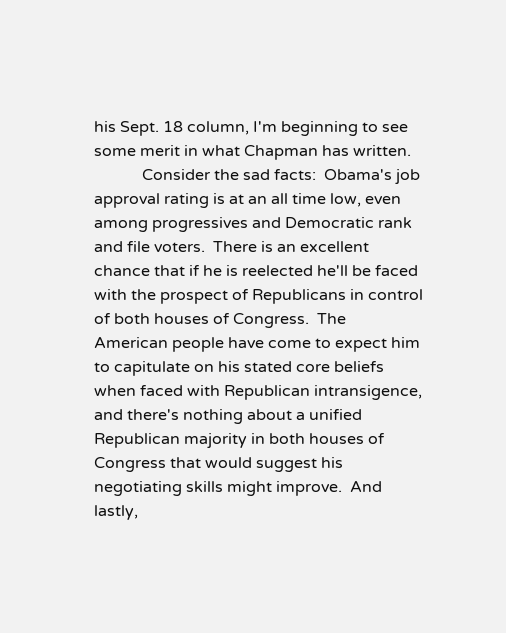his Sept. 18 column, I'm beginning to see some merit in what Chapman has written.
            Consider the sad facts:  Obama's job approval rating is at an all time low, even among progressives and Democratic rank and file voters.  There is an excellent chance that if he is reelected he'll be faced with the prospect of Republicans in control of both houses of Congress.  The American people have come to expect him to capitulate on his stated core beliefs when faced with Republican intransigence, and there's nothing about a unified Republican majority in both houses of Congress that would suggest his negotiating skills might improve.  And lastly,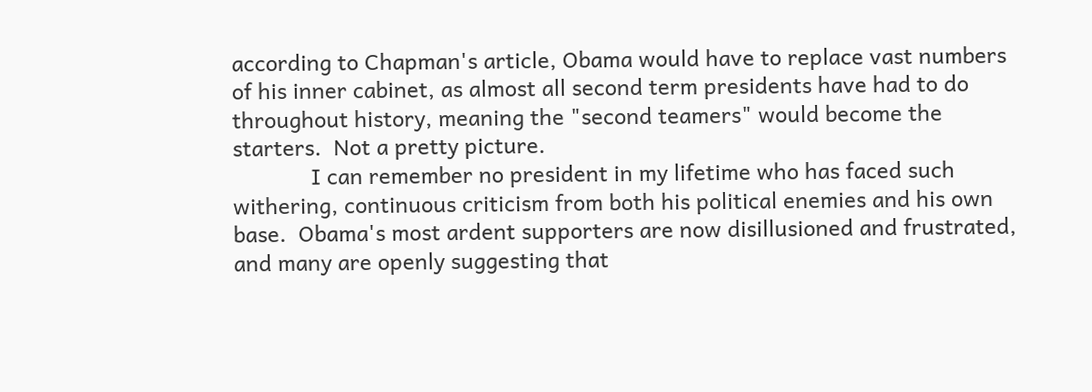according to Chapman's article, Obama would have to replace vast numbers of his inner cabinet, as almost all second term presidents have had to do throughout history, meaning the "second teamers" would become the starters.  Not a pretty picture.
             I can remember no president in my lifetime who has faced such withering, continuous criticism from both his political enemies and his own base.  Obama's most ardent supporters are now disillusioned and frustrated, and many are openly suggesting that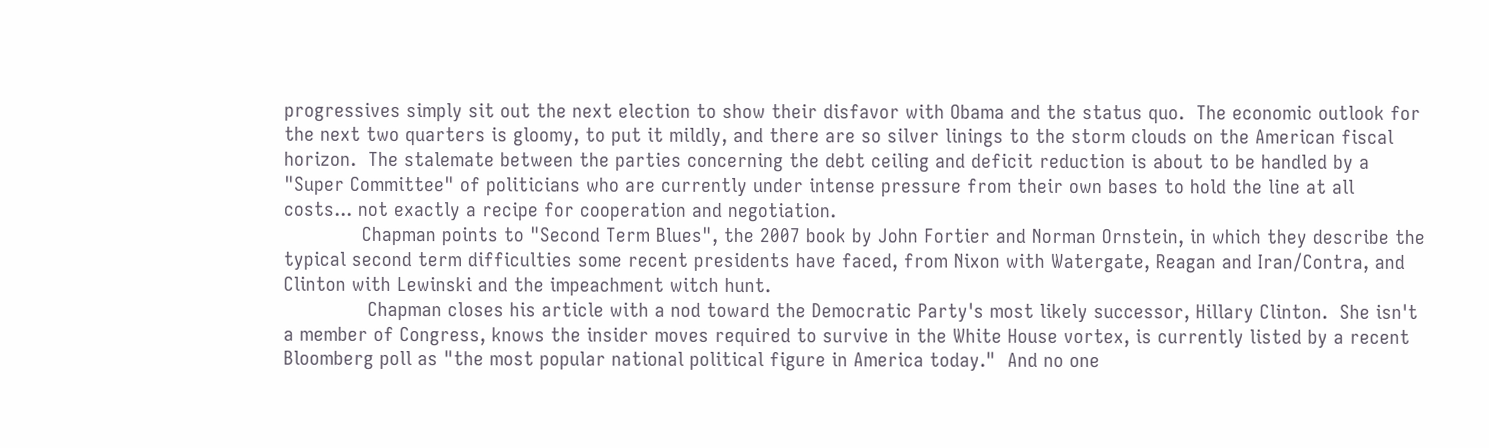progressives simply sit out the next election to show their disfavor with Obama and the status quo.  The economic outlook for the next two quarters is gloomy, to put it mildly, and there are so silver linings to the storm clouds on the American fiscal horizon.  The stalemate between the parties concerning the debt ceiling and deficit reduction is about to be handled by a "Super Committee" of politicians who are currently under intense pressure from their own bases to hold the line at all costs... not exactly a recipe for cooperation and negotiation.
             Chapman points to "Second Term Blues", the 2007 book by John Fortier and Norman Ornstein, in which they describe the typical second term difficulties some recent presidents have faced, from Nixon with Watergate, Reagan and Iran/Contra, and Clinton with Lewinski and the impeachment witch hunt.
              Chapman closes his article with a nod toward the Democratic Party's most likely successor, Hillary Clinton.  She isn't a member of Congress, knows the insider moves required to survive in the White House vortex, is currently listed by a recent Bloomberg poll as "the most popular national political figure in America today."  And no one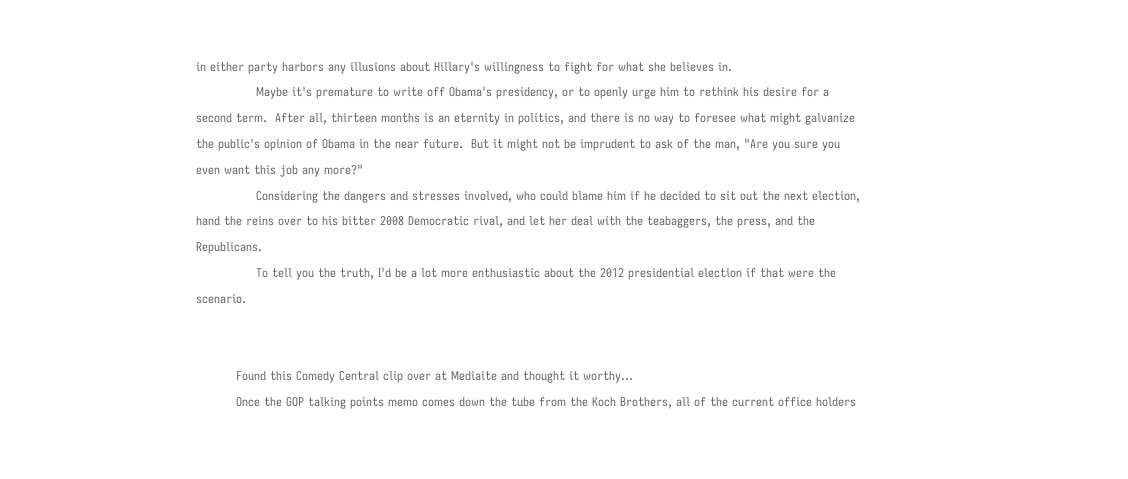in either party harbors any illusions about Hillary's willingness to fight for what she believes in.
               Maybe it's premature to write off Obama's presidency, or to openly urge him to rethink his desire for a second term.  After all, thirteen months is an eternity in politics, and there is no way to foresee what might galvanize the public's opinion of Obama in the near future.  But it might not be imprudent to ask of the man, "Are you sure you even want this job any more?"
               Considering the dangers and stresses involved, who could blame him if he decided to sit out the next election, hand the reins over to his bitter 2008 Democratic rival, and let her deal with the teabaggers, the press, and the Republicans.
               To tell you the truth, I'd be a lot more enthusiastic about the 2012 presidential election if that were the scenario.


          Found this Comedy Central clip over at Mediaite and thought it worthy...
          Once the GOP talking points memo comes down the tube from the Koch Brothers, all of the current office holders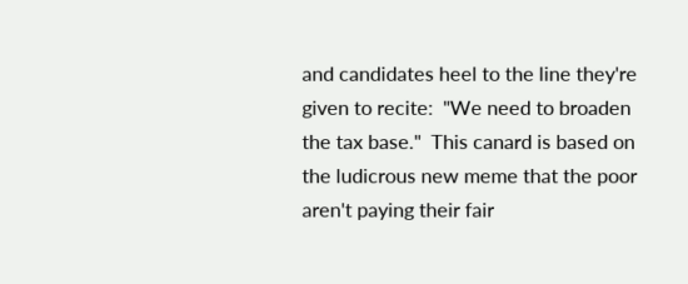and candidates heel to the line they're given to recite:  "We need to broaden the tax base."  This canard is based on the ludicrous new meme that the poor aren't paying their fair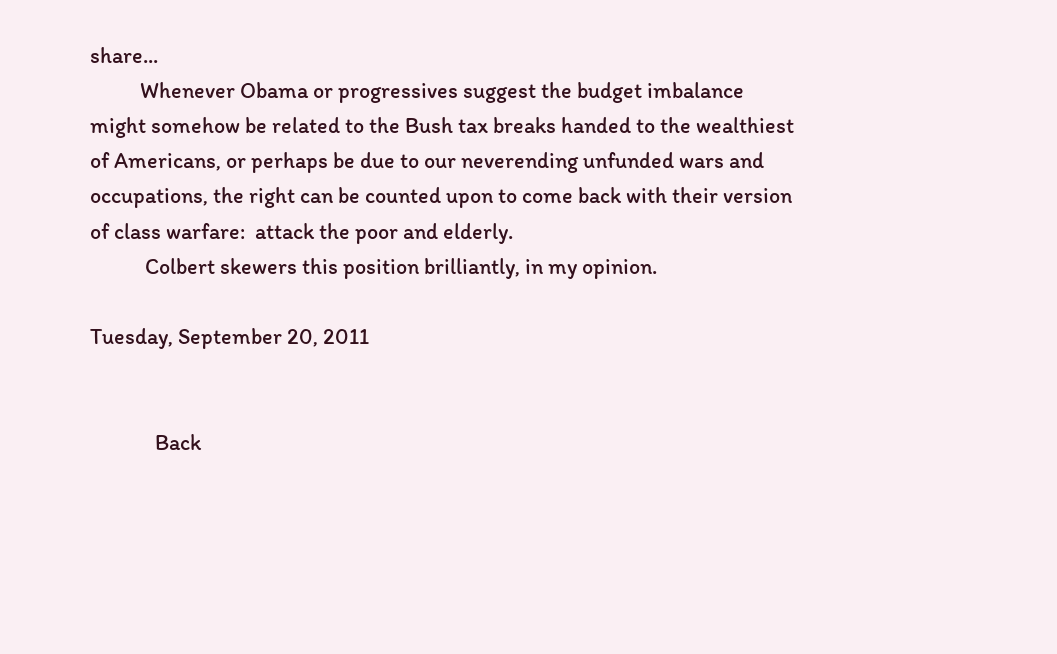share...
          Whenever Obama or progressives suggest the budget imbalance might somehow be related to the Bush tax breaks handed to the wealthiest of Americans, or perhaps be due to our neverending unfunded wars and occupations, the right can be counted upon to come back with their version of class warfare:  attack the poor and elderly.
           Colbert skewers this position brilliantly, in my opinion.

Tuesday, September 20, 2011


             Back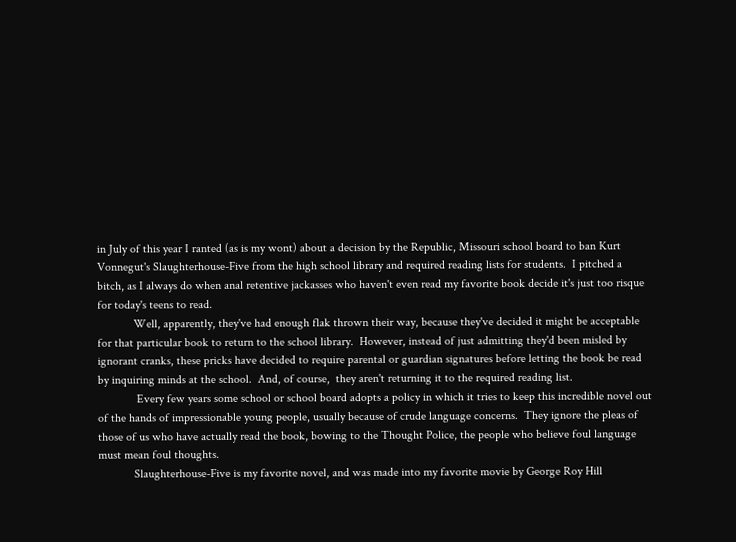in July of this year I ranted (as is my wont) about a decision by the Republic, Missouri school board to ban Kurt Vonnegut's Slaughterhouse-Five from the high school library and required reading lists for students.  I pitched a bitch, as I always do when anal retentive jackasses who haven't even read my favorite book decide it's just too risque for today's teens to read.
            Well, apparently, they've had enough flak thrown their way, because they've decided it might be acceptable for that particular book to return to the school library.  However, instead of just admitting they'd been misled by ignorant cranks, these pricks have decided to require parental or guardian signatures before letting the book be read by inquiring minds at the school.  And, of course,  they aren't returning it to the required reading list.
             Every few years some school or school board adopts a policy in which it tries to keep this incredible novel out of the hands of impressionable young people, usually because of crude language concerns.  They ignore the pleas of those of us who have actually read the book, bowing to the Thought Police, the people who believe foul language must mean foul thoughts.
            Slaughterhouse-Five is my favorite novel, and was made into my favorite movie by George Roy Hill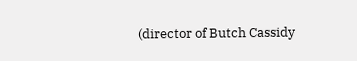(director of Butch Cassidy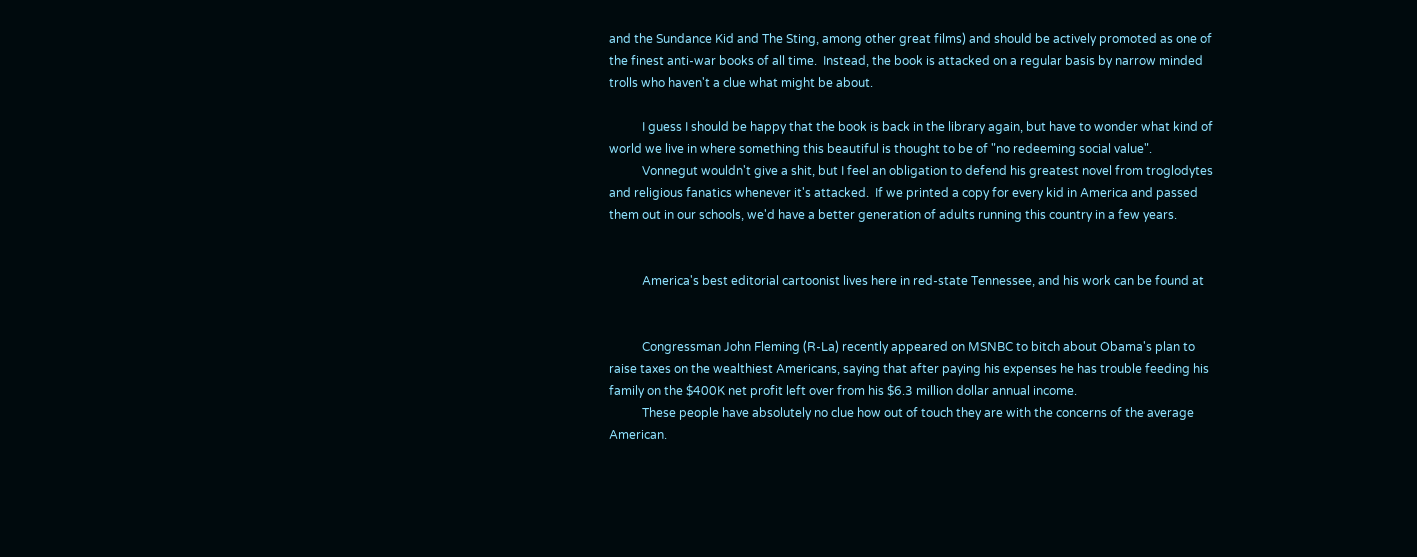and the Sundance Kid and The Sting, among other great films) and should be actively promoted as one of the finest anti-war books of all time.  Instead, the book is attacked on a regular basis by narrow minded trolls who haven't a clue what might be about.

           I guess I should be happy that the book is back in the library again, but have to wonder what kind of world we live in where something this beautiful is thought to be of "no redeeming social value".
           Vonnegut wouldn't give a shit, but I feel an obligation to defend his greatest novel from troglodytes and religious fanatics whenever it's attacked.  If we printed a copy for every kid in America and passed them out in our schools, we'd have a better generation of adults running this country in a few years.


           America's best editorial cartoonist lives here in red-state Tennessee, and his work can be found at


           Congressman John Fleming (R-La) recently appeared on MSNBC to bitch about Obama's plan to raise taxes on the wealthiest Americans, saying that after paying his expenses he has trouble feeding his family on the $400K net profit left over from his $6.3 million dollar annual income.
           These people have absolutely no clue how out of touch they are with the concerns of the average American.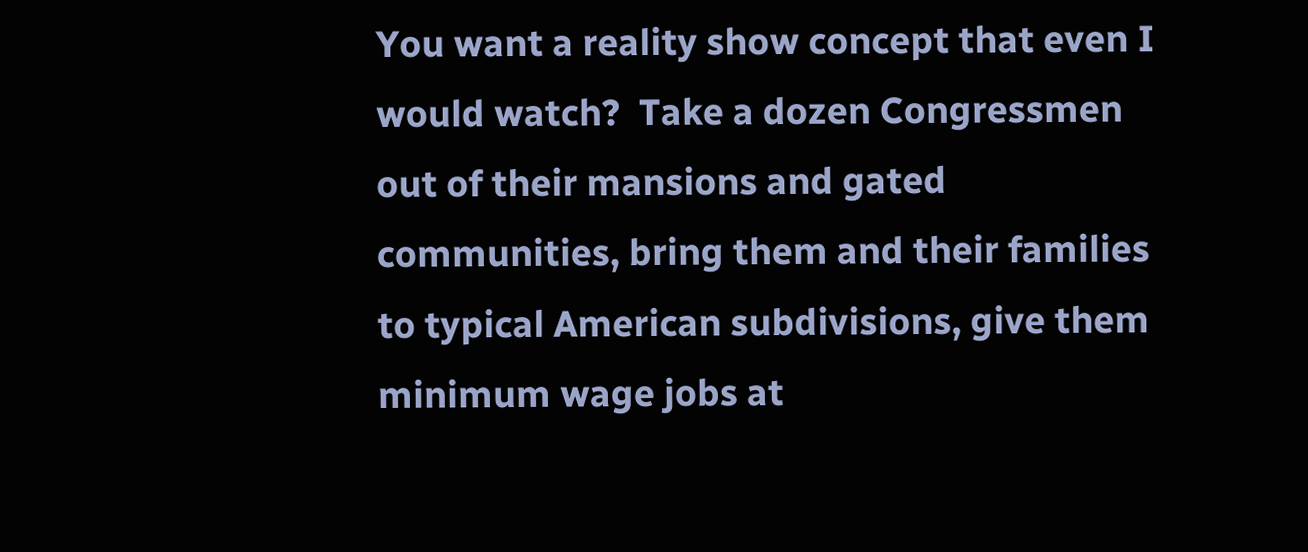You want a reality show concept that even I would watch?  Take a dozen Congressmen out of their mansions and gated communities, bring them and their families to typical American subdivisions, give them minimum wage jobs at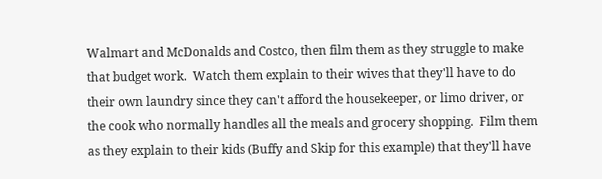Walmart and McDonalds and Costco, then film them as they struggle to make that budget work.  Watch them explain to their wives that they'll have to do their own laundry since they can't afford the housekeeper, or limo driver, or the cook who normally handles all the meals and grocery shopping.  Film them as they explain to their kids (Buffy and Skip for this example) that they'll have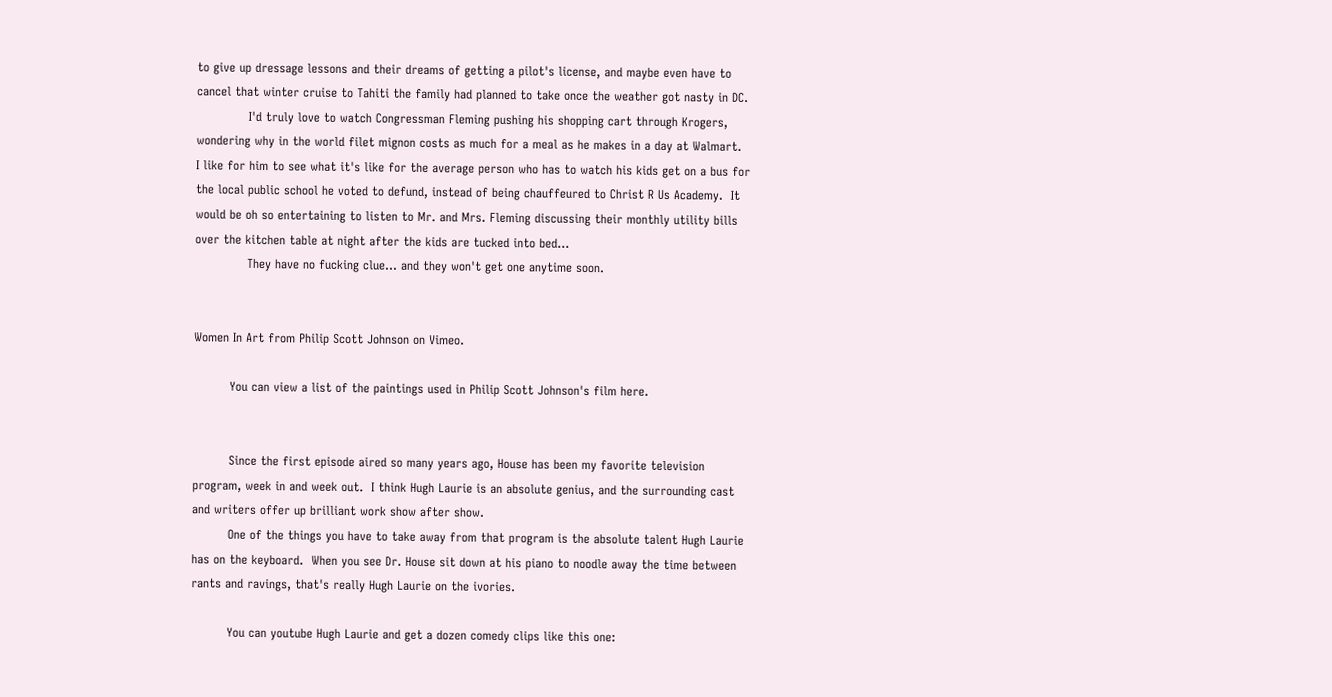to give up dressage lessons and their dreams of getting a pilot's license, and maybe even have to cancel that winter cruise to Tahiti the family had planned to take once the weather got nasty in DC.
             I'd truly love to watch Congressman Fleming pushing his shopping cart through Krogers, wondering why in the world filet mignon costs as much for a meal as he makes in a day at Walmart.
I like for him to see what it's like for the average person who has to watch his kids get on a bus for the local public school he voted to defund, instead of being chauffeured to Christ R Us Academy.  It would be oh so entertaining to listen to Mr. and Mrs. Fleming discussing their monthly utility bills over the kitchen table at night after the kids are tucked into bed...
             They have no fucking clue... and they won't get one anytime soon.


Women In Art from Philip Scott Johnson on Vimeo.

         You can view a list of the paintings used in Philip Scott Johnson's film here.


         Since the first episode aired so many years ago, House has been my favorite television program, week in and week out.  I think Hugh Laurie is an absolute genius, and the surrounding cast and writers offer up brilliant work show after show.
         One of the things you have to take away from that program is the absolute talent Hugh Laurie has on the keyboard.  When you see Dr. House sit down at his piano to noodle away the time between rants and ravings, that's really Hugh Laurie on the ivories.

         You can youtube Hugh Laurie and get a dozen comedy clips like this one: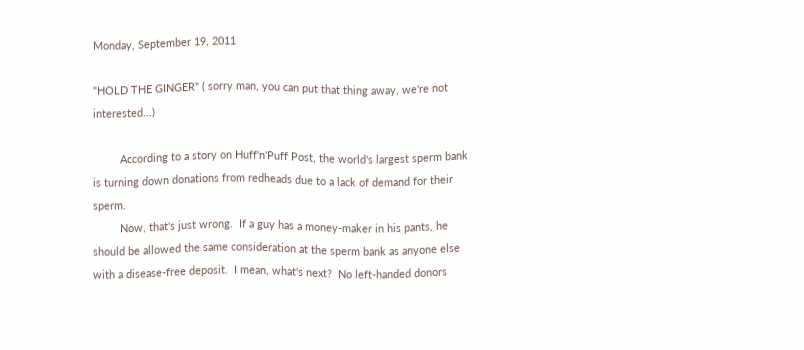Monday, September 19, 2011

"HOLD THE GINGER" ( sorry man, you can put that thing away, we're not interested...)

         According to a story on Huff'n'Puff Post, the world's largest sperm bank is turning down donations from redheads due to a lack of demand for their sperm.
         Now, that's just wrong.  If a guy has a money-maker in his pants, he should be allowed the same consideration at the sperm bank as anyone else with a disease-free deposit.  I mean, what's next?  No left-handed donors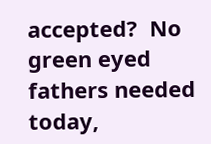accepted?  No green eyed fathers needed today,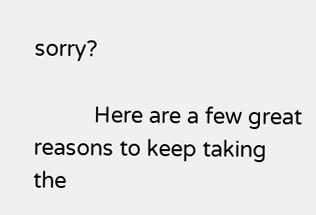sorry?

          Here are a few great reasons to keep taking the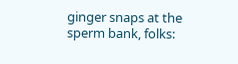ginger snaps at the sperm bank, folks: